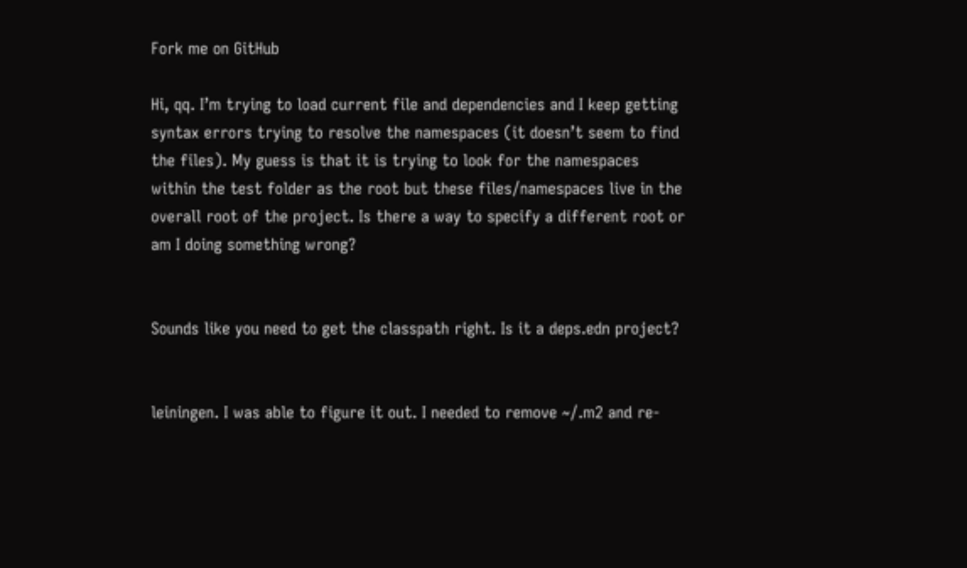Fork me on GitHub

Hi, qq. I’m trying to load current file and dependencies and I keep getting syntax errors trying to resolve the namespaces (it doesn’t seem to find the files). My guess is that it is trying to look for the namespaces within the test folder as the root but these files/namespaces live in the overall root of the project. Is there a way to specify a different root or am I doing something wrong?


Sounds like you need to get the classpath right. Is it a deps.edn project?


leiningen. I was able to figure it out. I needed to remove ~/.m2 and re-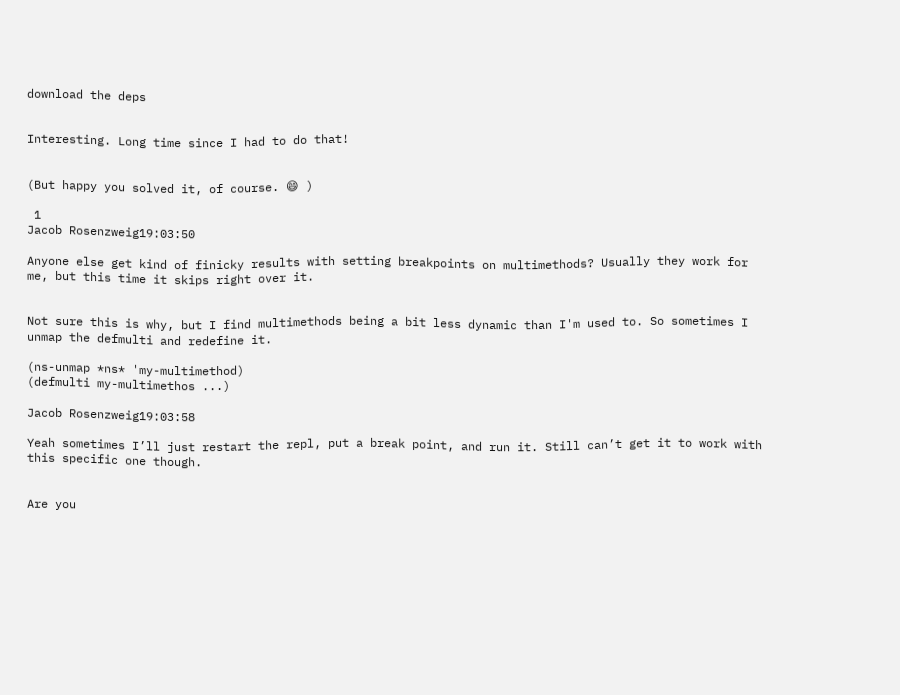download the deps


Interesting. Long time since I had to do that!


(But happy you solved it, of course. 😄 )

 1
Jacob Rosenzweig19:03:50

Anyone else get kind of finicky results with setting breakpoints on multimethods? Usually they work for me, but this time it skips right over it.


Not sure this is why, but I find multimethods being a bit less dynamic than I'm used to. So sometimes I unmap the defmulti and redefine it.

(ns-unmap *ns* 'my-multimethod)
(defmulti my-multimethos ...)

Jacob Rosenzweig19:03:58

Yeah sometimes I’ll just restart the repl, put a break point, and run it. Still can’t get it to work with this specific one though.


Are you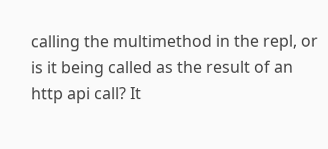calling the multimethod in the repl, or is it being called as the result of an http api call? It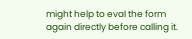might help to eval the form again directly before calling it.